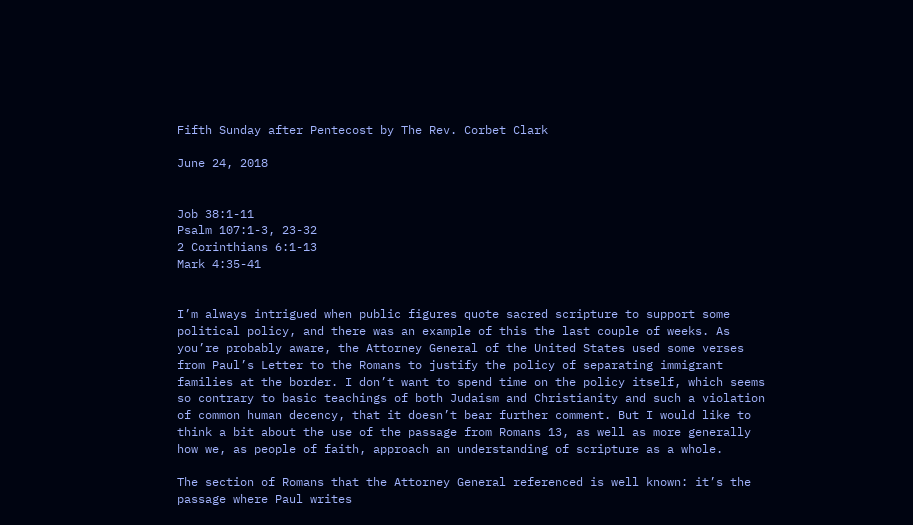Fifth Sunday after Pentecost by The Rev. Corbet Clark

June 24, 2018


Job 38:1-11
Psalm 107:1-3, 23-32
2 Corinthians 6:1-13
Mark 4:35-41


I’m always intrigued when public figures quote sacred scripture to support some political policy, and there was an example of this the last couple of weeks. As you’re probably aware, the Attorney General of the United States used some verses from Paul’s Letter to the Romans to justify the policy of separating immigrant families at the border. I don’t want to spend time on the policy itself, which seems so contrary to basic teachings of both Judaism and Christianity and such a violation of common human decency, that it doesn’t bear further comment. But I would like to think a bit about the use of the passage from Romans 13, as well as more generally how we, as people of faith, approach an understanding of scripture as a whole.

The section of Romans that the Attorney General referenced is well known: it’s the passage where Paul writes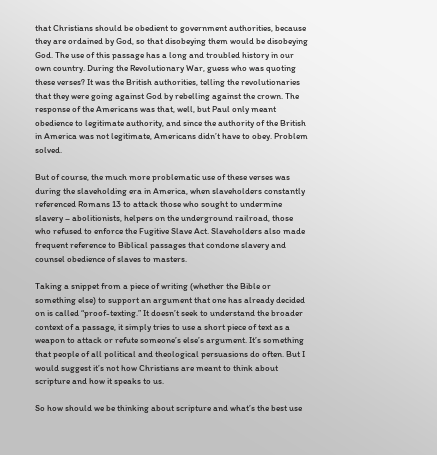that Christians should be obedient to government authorities, because they are ordained by God, so that disobeying them would be disobeying God. The use of this passage has a long and troubled history in our own country. During the Revolutionary War, guess who was quoting these verses? It was the British authorities, telling the revolutionaries that they were going against God by rebelling against the crown. The response of the Americans was that, well, but Paul only meant obedience to legitimate authority, and since the authority of the British in America was not legitimate, Americans didn’t have to obey. Problem solved.

But of course, the much more problematic use of these verses was during the slaveholding era in America, when slaveholders constantly referenced Romans 13 to attack those who sought to undermine slavery – abolitionists, helpers on the underground railroad, those who refused to enforce the Fugitive Slave Act. Slaveholders also made frequent reference to Biblical passages that condone slavery and counsel obedience of slaves to masters.

Taking a snippet from a piece of writing (whether the Bible or something else) to support an argument that one has already decided on is called “proof-texting.” It doesn’t seek to understand the broader context of a passage, it simply tries to use a short piece of text as a weapon to attack or refute someone’s else’s argument. It’s something that people of all political and theological persuasions do often. But I would suggest it’s not how Christians are meant to think about scripture and how it speaks to us.

So how should we be thinking about scripture and what’s the best use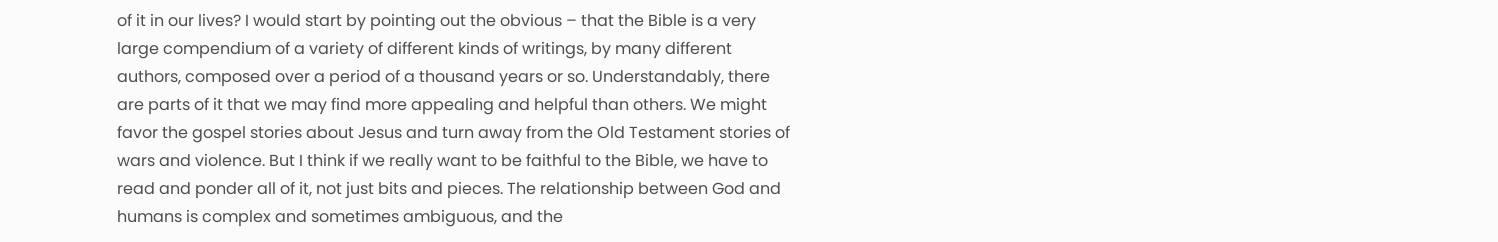of it in our lives? I would start by pointing out the obvious – that the Bible is a very large compendium of a variety of different kinds of writings, by many different authors, composed over a period of a thousand years or so. Understandably, there are parts of it that we may find more appealing and helpful than others. We might favor the gospel stories about Jesus and turn away from the Old Testament stories of wars and violence. But I think if we really want to be faithful to the Bible, we have to read and ponder all of it, not just bits and pieces. The relationship between God and humans is complex and sometimes ambiguous, and the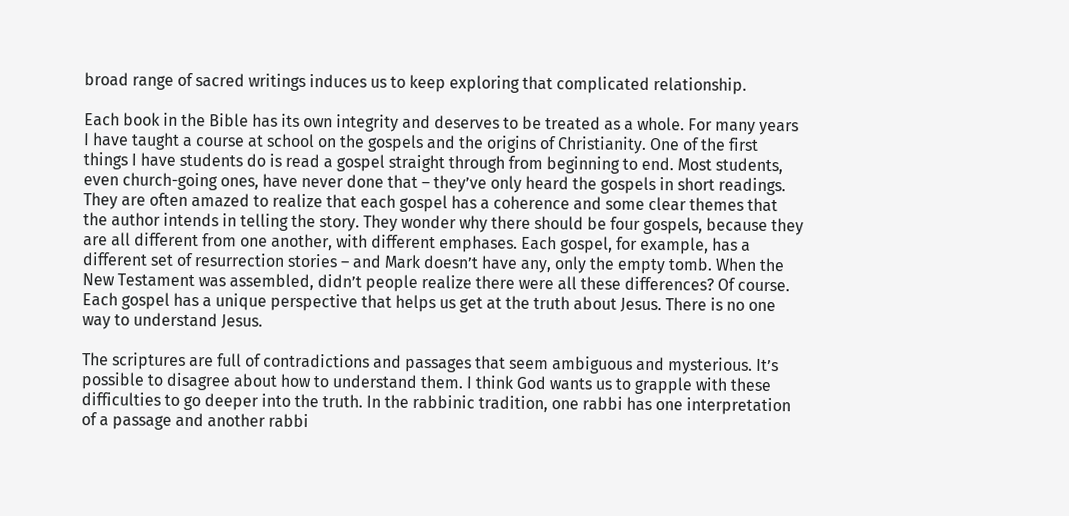broad range of sacred writings induces us to keep exploring that complicated relationship.

Each book in the Bible has its own integrity and deserves to be treated as a whole. For many years I have taught a course at school on the gospels and the origins of Christianity. One of the first things I have students do is read a gospel straight through from beginning to end. Most students, even church-going ones, have never done that – they’ve only heard the gospels in short readings. They are often amazed to realize that each gospel has a coherence and some clear themes that the author intends in telling the story. They wonder why there should be four gospels, because they are all different from one another, with different emphases. Each gospel, for example, has a different set of resurrection stories – and Mark doesn’t have any, only the empty tomb. When the New Testament was assembled, didn’t people realize there were all these differences? Of course. Each gospel has a unique perspective that helps us get at the truth about Jesus. There is no one way to understand Jesus.

The scriptures are full of contradictions and passages that seem ambiguous and mysterious. It’s possible to disagree about how to understand them. I think God wants us to grapple with these difficulties to go deeper into the truth. In the rabbinic tradition, one rabbi has one interpretation of a passage and another rabbi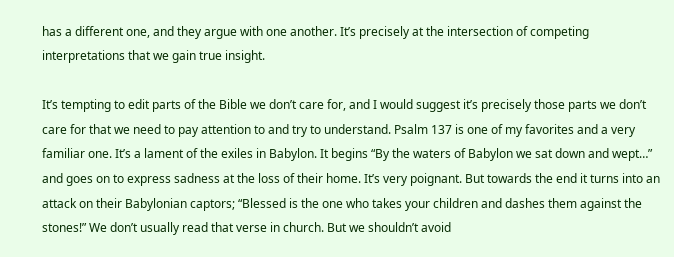has a different one, and they argue with one another. It’s precisely at the intersection of competing interpretations that we gain true insight.

It’s tempting to edit parts of the Bible we don’t care for, and I would suggest it’s precisely those parts we don’t care for that we need to pay attention to and try to understand. Psalm 137 is one of my favorites and a very familiar one. It’s a lament of the exiles in Babylon. It begins “By the waters of Babylon we sat down and wept…” and goes on to express sadness at the loss of their home. It’s very poignant. But towards the end it turns into an attack on their Babylonian captors; “Blessed is the one who takes your children and dashes them against the stones!” We don’t usually read that verse in church. But we shouldn’t avoid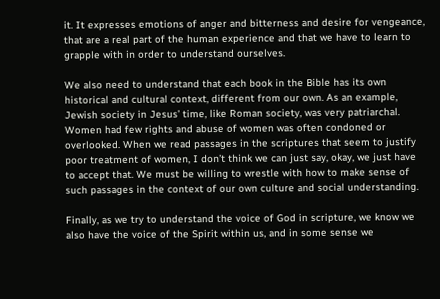it. It expresses emotions of anger and bitterness and desire for vengeance, that are a real part of the human experience and that we have to learn to grapple with in order to understand ourselves.

We also need to understand that each book in the Bible has its own historical and cultural context, different from our own. As an example, Jewish society in Jesus’ time, like Roman society, was very patriarchal. Women had few rights and abuse of women was often condoned or overlooked. When we read passages in the scriptures that seem to justify poor treatment of women, I don’t think we can just say, okay, we just have to accept that. We must be willing to wrestle with how to make sense of such passages in the context of our own culture and social understanding.

Finally, as we try to understand the voice of God in scripture, we know we also have the voice of the Spirit within us, and in some sense we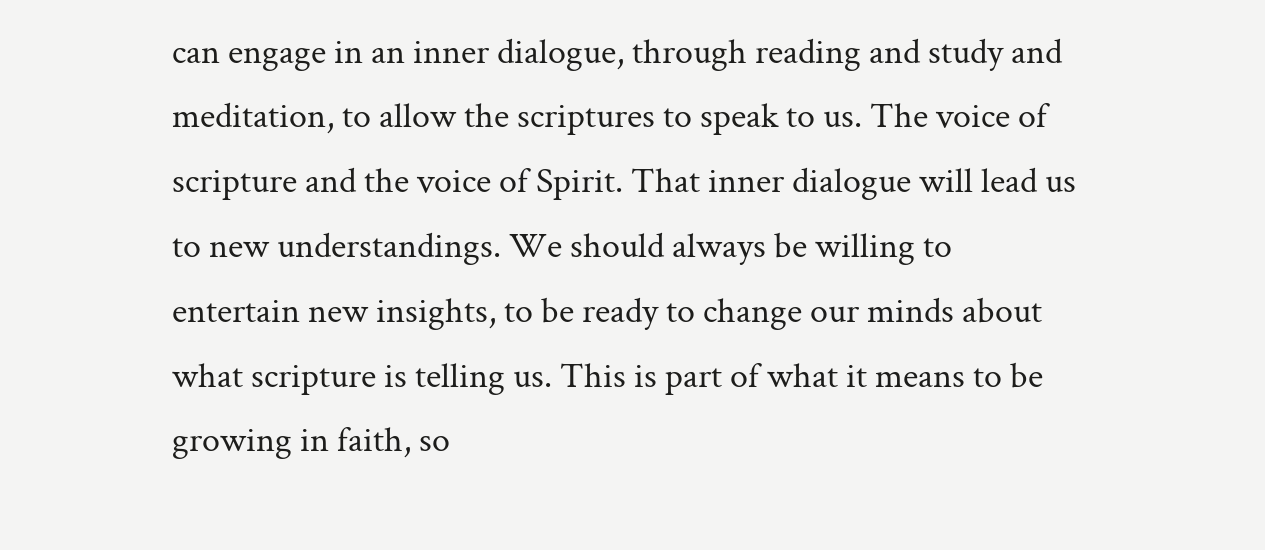can engage in an inner dialogue, through reading and study and meditation, to allow the scriptures to speak to us. The voice of scripture and the voice of Spirit. That inner dialogue will lead us to new understandings. We should always be willing to entertain new insights, to be ready to change our minds about what scripture is telling us. This is part of what it means to be growing in faith, so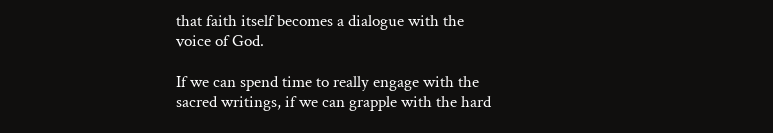that faith itself becomes a dialogue with the voice of God.

If we can spend time to really engage with the sacred writings, if we can grapple with the hard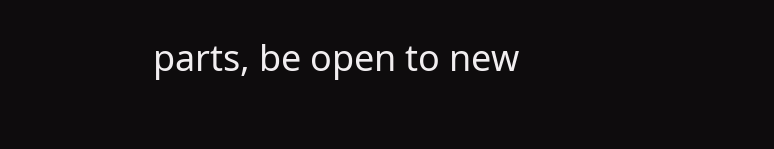parts, be open to new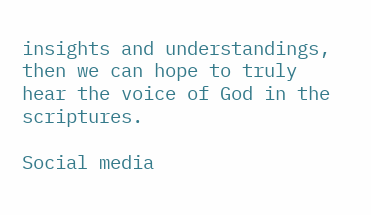insights and understandings, then we can hope to truly hear the voice of God in the scriptures.

Social media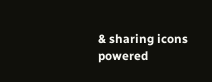& sharing icons powered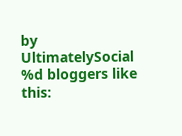by UltimatelySocial
%d bloggers like this: